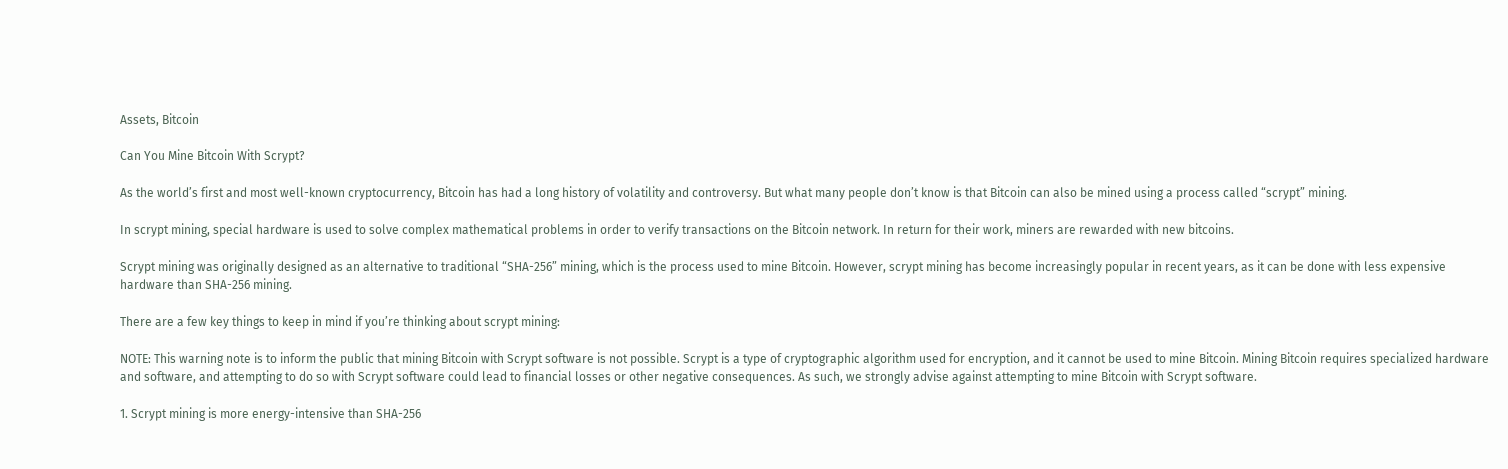Assets, Bitcoin

Can You Mine Bitcoin With Scrypt?

As the world’s first and most well-known cryptocurrency, Bitcoin has had a long history of volatility and controversy. But what many people don’t know is that Bitcoin can also be mined using a process called “scrypt” mining.

In scrypt mining, special hardware is used to solve complex mathematical problems in order to verify transactions on the Bitcoin network. In return for their work, miners are rewarded with new bitcoins.

Scrypt mining was originally designed as an alternative to traditional “SHA-256” mining, which is the process used to mine Bitcoin. However, scrypt mining has become increasingly popular in recent years, as it can be done with less expensive hardware than SHA-256 mining.

There are a few key things to keep in mind if you’re thinking about scrypt mining:

NOTE: This warning note is to inform the public that mining Bitcoin with Scrypt software is not possible. Scrypt is a type of cryptographic algorithm used for encryption, and it cannot be used to mine Bitcoin. Mining Bitcoin requires specialized hardware and software, and attempting to do so with Scrypt software could lead to financial losses or other negative consequences. As such, we strongly advise against attempting to mine Bitcoin with Scrypt software.

1. Scrypt mining is more energy-intensive than SHA-256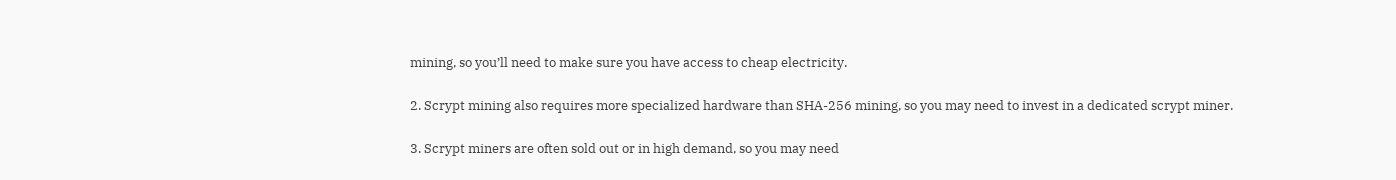mining, so you’ll need to make sure you have access to cheap electricity.

2. Scrypt mining also requires more specialized hardware than SHA-256 mining, so you may need to invest in a dedicated scrypt miner.

3. Scrypt miners are often sold out or in high demand, so you may need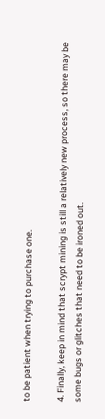to be patient when trying to purchase one.

4. Finally, keep in mind that scrypt mining is still a relatively new process, so there may be some bugs or glitches that need to be ironed out.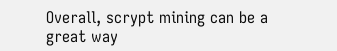Overall, scrypt mining can be a great way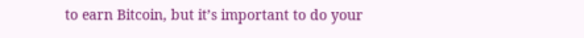to earn Bitcoin, but it’s important to do your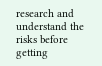research and understand the risks before getting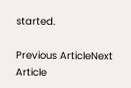started.

Previous ArticleNext Article